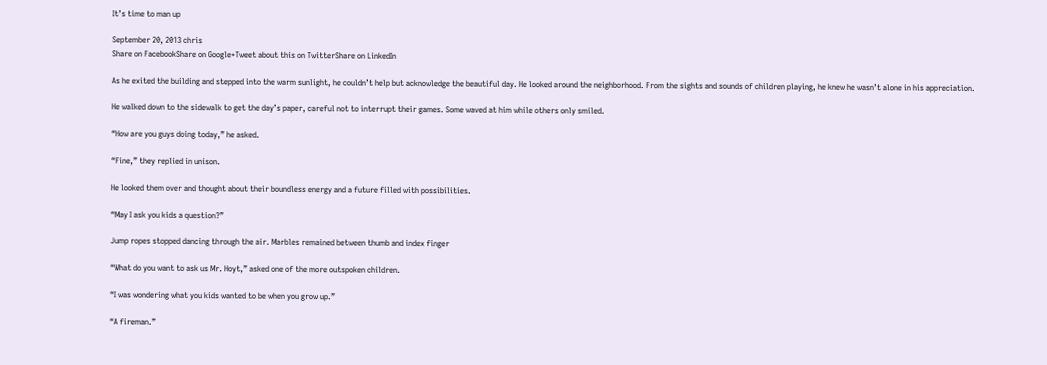It’s time to man up

September 20, 2013 chris
Share on FacebookShare on Google+Tweet about this on TwitterShare on LinkedIn

As he exited the building and stepped into the warm sunlight, he couldn’t help but acknowledge the beautiful day. He looked around the neighborhood. From the sights and sounds of children playing, he knew he wasn’t alone in his appreciation.

He walked down to the sidewalk to get the day’s paper, careful not to interrupt their games. Some waved at him while others only smiled.

“How are you guys doing today,” he asked.

“Fine,” they replied in unison.

He looked them over and thought about their boundless energy and a future filled with possibilities.

“May I ask you kids a question?”

Jump ropes stopped dancing through the air. Marbles remained between thumb and index finger

“What do you want to ask us Mr. Hoyt,” asked one of the more outspoken children.

“I was wondering what you kids wanted to be when you grow up.”

“A fireman.”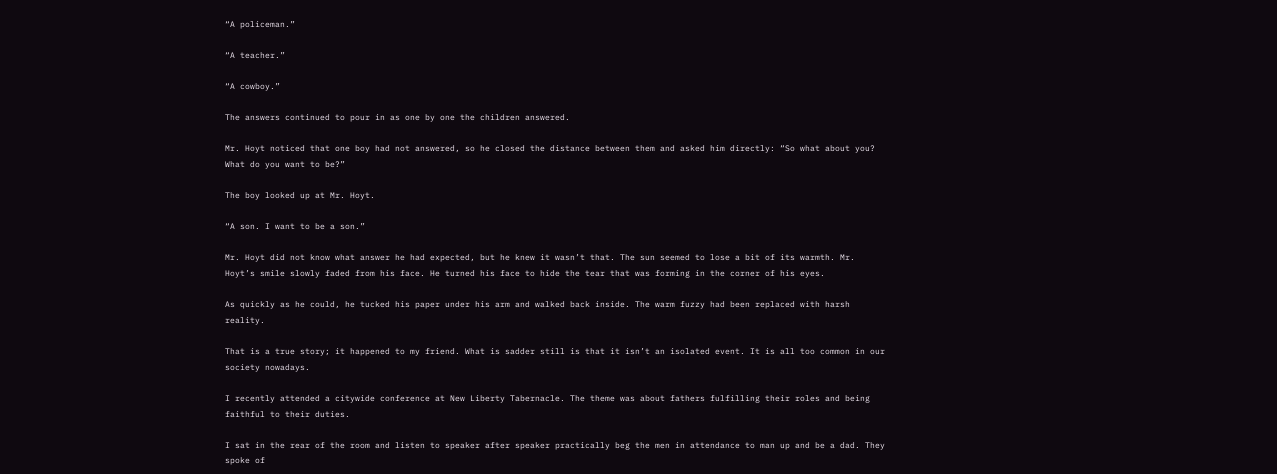“A policeman.”

“A teacher.”

“A cowboy.”

The answers continued to pour in as one by one the children answered.

Mr. Hoyt noticed that one boy had not answered, so he closed the distance between them and asked him directly: “So what about you? What do you want to be?”

The boy looked up at Mr. Hoyt.

“A son. I want to be a son.”

Mr. Hoyt did not know what answer he had expected, but he knew it wasn’t that. The sun seemed to lose a bit of its warmth. Mr. Hoyt’s smile slowly faded from his face. He turned his face to hide the tear that was forming in the corner of his eyes.

As quickly as he could, he tucked his paper under his arm and walked back inside. The warm fuzzy had been replaced with harsh reality.

That is a true story; it happened to my friend. What is sadder still is that it isn’t an isolated event. It is all too common in our society nowadays.

I recently attended a citywide conference at New Liberty Tabernacle. The theme was about fathers fulfilling their roles and being faithful to their duties.

I sat in the rear of the room and listen to speaker after speaker practically beg the men in attendance to man up and be a dad. They spoke of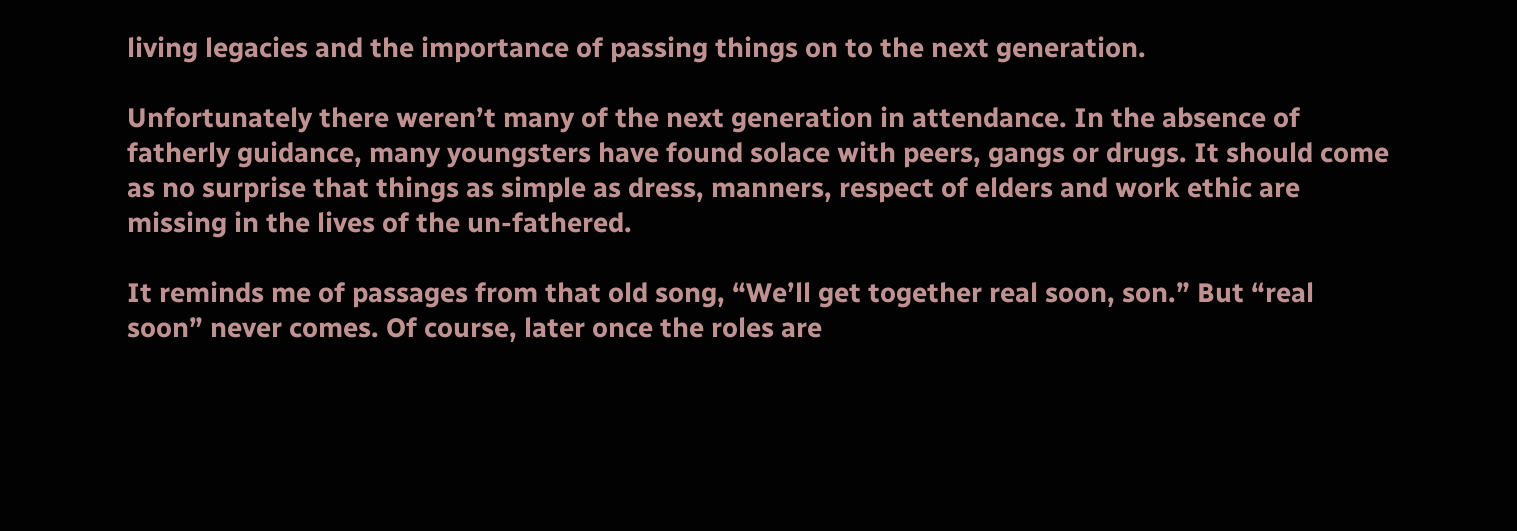living legacies and the importance of passing things on to the next generation.

Unfortunately there weren’t many of the next generation in attendance. In the absence of fatherly guidance, many youngsters have found solace with peers, gangs or drugs. It should come as no surprise that things as simple as dress, manners, respect of elders and work ethic are missing in the lives of the un-fathered.

It reminds me of passages from that old song, “We’ll get together real soon, son.” But “real soon” never comes. Of course, later once the roles are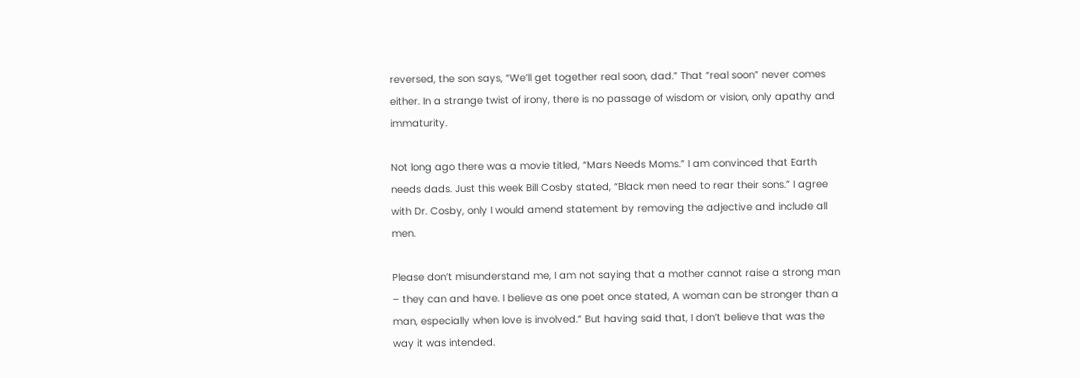reversed, the son says, “We’ll get together real soon, dad.” That “real soon” never comes either. In a strange twist of irony, there is no passage of wisdom or vision, only apathy and immaturity.

Not long ago there was a movie titled, “Mars Needs Moms.” I am convinced that Earth needs dads. Just this week Bill Cosby stated, “Black men need to rear their sons.” I agree with Dr. Cosby, only I would amend statement by removing the adjective and include all men.

Please don’t misunderstand me, I am not saying that a mother cannot raise a strong man – they can and have. I believe as one poet once stated, A woman can be stronger than a man, especially when love is involved.” But having said that, I don’t believe that was the way it was intended.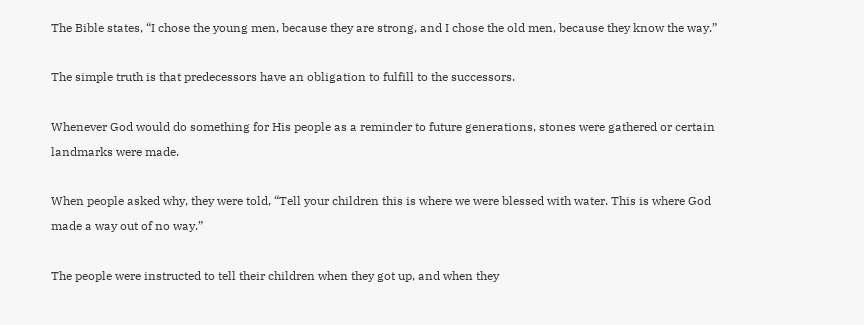The Bible states, “I chose the young men, because they are strong, and I chose the old men, because they know the way.”

The simple truth is that predecessors have an obligation to fulfill to the successors.

Whenever God would do something for His people as a reminder to future generations, stones were gathered or certain landmarks were made.

When people asked why, they were told, “Tell your children this is where we were blessed with water. This is where God made a way out of no way.”

The people were instructed to tell their children when they got up, and when they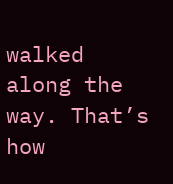walked along the way. That’s how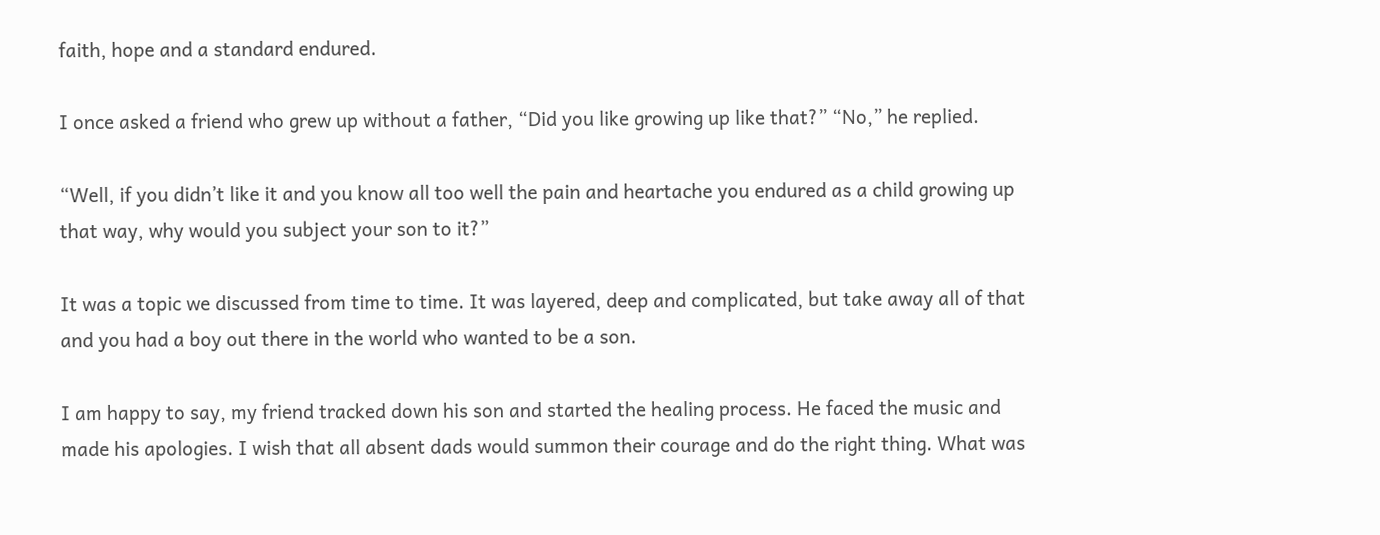faith, hope and a standard endured.

I once asked a friend who grew up without a father, “Did you like growing up like that?” “No,” he replied.

“Well, if you didn’t like it and you know all too well the pain and heartache you endured as a child growing up that way, why would you subject your son to it?”

It was a topic we discussed from time to time. It was layered, deep and complicated, but take away all of that and you had a boy out there in the world who wanted to be a son.

I am happy to say, my friend tracked down his son and started the healing process. He faced the music and made his apologies. I wish that all absent dads would summon their courage and do the right thing. What was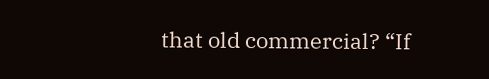that old commercial? “If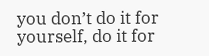you don’t do it for yourself, do it for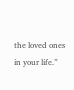the loved ones in your life.”